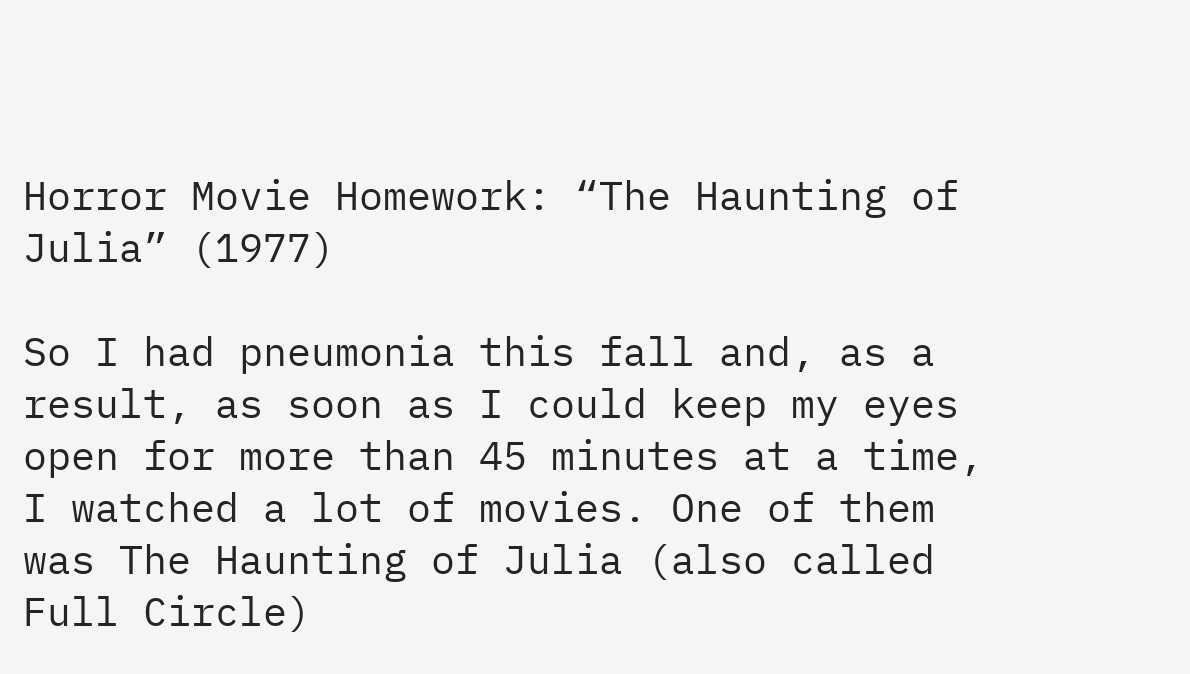Horror Movie Homework: “The Haunting of Julia” (1977)

So I had pneumonia this fall and, as a result, as soon as I could keep my eyes open for more than 45 minutes at a time, I watched a lot of movies. One of them was The Haunting of Julia (also called Full Circle)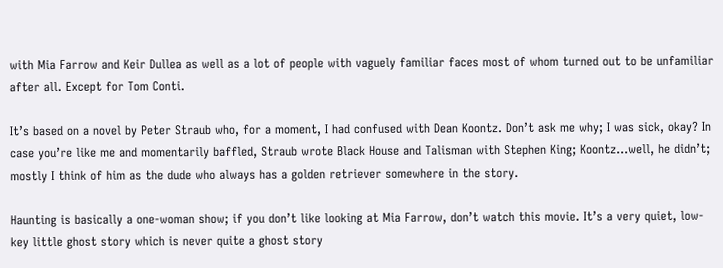with Mia Farrow and Keir Dullea as well as a lot of people with vaguely familiar faces most of whom turned out to be unfamiliar after all. Except for Tom Conti.

It’s based on a novel by Peter Straub who, for a moment, I had confused with Dean Koontz. Don’t ask me why; I was sick, okay? In case you’re like me and momentarily baffled, Straub wrote Black House and Talisman with Stephen King; Koontz…well, he didn’t; mostly I think of him as the dude who always has a golden retriever somewhere in the story.

Haunting is basically a one-woman show; if you don’t like looking at Mia Farrow, don’t watch this movie. It’s a very quiet, low-key little ghost story which is never quite a ghost story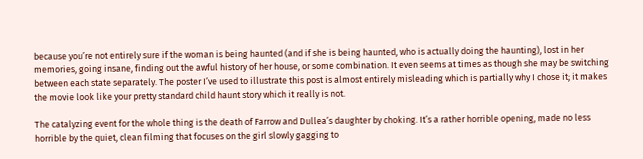because you’re not entirely sure if the woman is being haunted (and if she is being haunted, who is actually doing the haunting), lost in her memories, going insane, finding out the awful history of her house, or some combination. It even seems at times as though she may be switching between each state separately. The poster I’ve used to illustrate this post is almost entirely misleading which is partially why I chose it; it makes the movie look like your pretty standard child haunt story which it really is not.

The catalyzing event for the whole thing is the death of Farrow and Dullea’s daughter by choking. It’s a rather horrible opening, made no less horrible by the quiet, clean filming that focuses on the girl slowly gagging to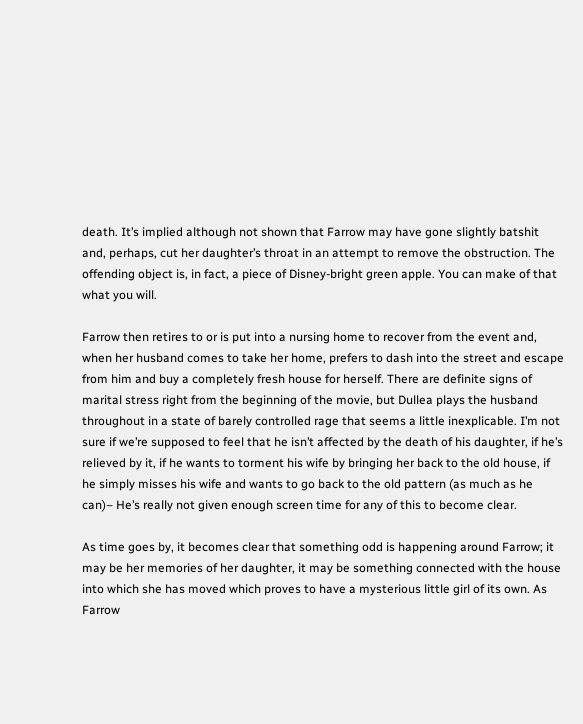death. It’s implied although not shown that Farrow may have gone slightly batshit and, perhaps, cut her daughter’s throat in an attempt to remove the obstruction. The offending object is, in fact, a piece of Disney-bright green apple. You can make of that what you will.

Farrow then retires to or is put into a nursing home to recover from the event and, when her husband comes to take her home, prefers to dash into the street and escape from him and buy a completely fresh house for herself. There are definite signs of marital stress right from the beginning of the movie, but Dullea plays the husband throughout in a state of barely controlled rage that seems a little inexplicable. I’m not sure if we’re supposed to feel that he isn’t affected by the death of his daughter, if he’s relieved by it, if he wants to torment his wife by bringing her back to the old house, if he simply misses his wife and wants to go back to the old pattern (as much as he can)– He’s really not given enough screen time for any of this to become clear.

As time goes by, it becomes clear that something odd is happening around Farrow; it may be her memories of her daughter, it may be something connected with the house into which she has moved which proves to have a mysterious little girl of its own. As Farrow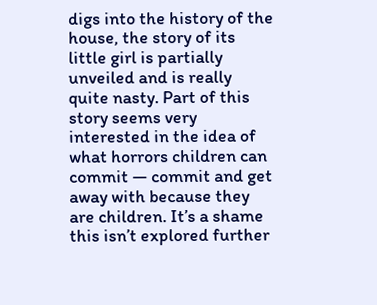digs into the history of the house, the story of its little girl is partially unveiled and is really quite nasty. Part of this story seems very interested in the idea of what horrors children can commit — commit and get away with because they are children. It’s a shame this isn’t explored further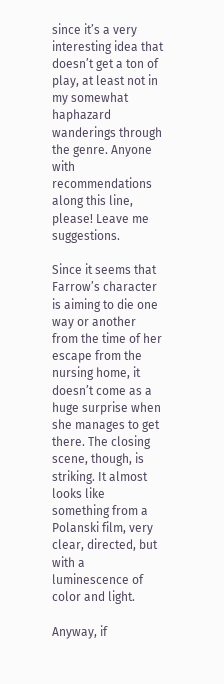since it’s a very interesting idea that doesn’t get a ton of play, at least not in my somewhat haphazard wanderings through the genre. Anyone with recommendations along this line, please! Leave me suggestions.

Since it seems that Farrow’s character is aiming to die one way or another from the time of her escape from the nursing home, it doesn’t come as a huge surprise when she manages to get there. The closing scene, though, is striking. It almost looks like something from a Polanski film, very clear, directed, but with a luminescence of color and light.

Anyway, if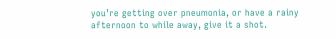you’re getting over pneumonia, or have a rainy afternoon to while away, give it a shot.